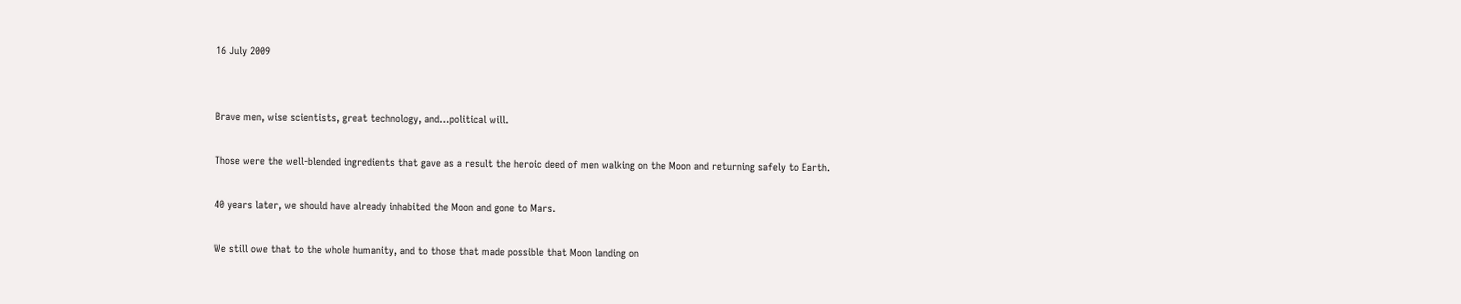16 July 2009


Brave men, wise scientists, great technology, and…political will.

Those were the well-blended ingredients that gave as a result the heroic deed of men walking on the Moon and returning safely to Earth.

40 years later, we should have already inhabited the Moon and gone to Mars.

We still owe that to the whole humanity, and to those that made possible that Moon landing on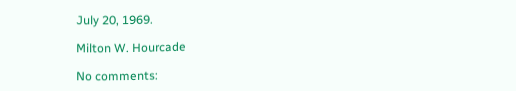July 20, 1969.

Milton W. Hourcade

No comments: